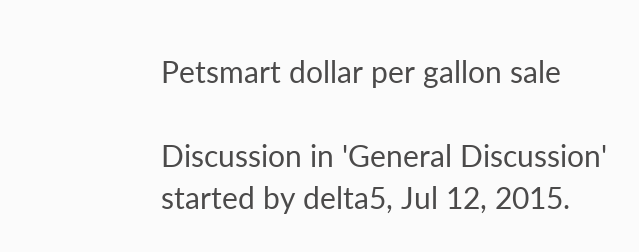Petsmart dollar per gallon sale

Discussion in 'General Discussion' started by delta5, Jul 12, 2015.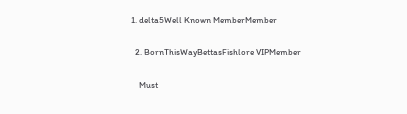1. delta5Well Known MemberMember

  2. BornThisWayBettasFishlore VIPMember

    Must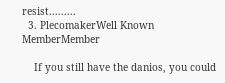resist.........
  3. PlecomakerWell Known MemberMember

    If you still have the danios, you could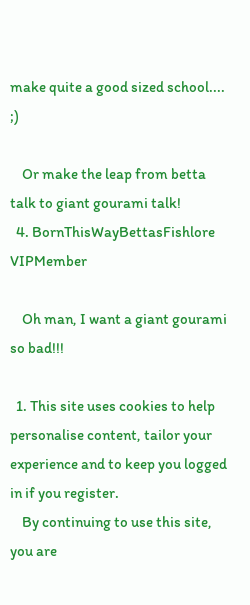make quite a good sized school.... ;)

    Or make the leap from betta talk to giant gourami talk!
  4. BornThisWayBettasFishlore VIPMember

    Oh man, I want a giant gourami so bad!!!

  1. This site uses cookies to help personalise content, tailor your experience and to keep you logged in if you register.
    By continuing to use this site, you are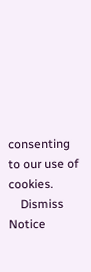consenting to our use of cookies.
    Dismiss Notice